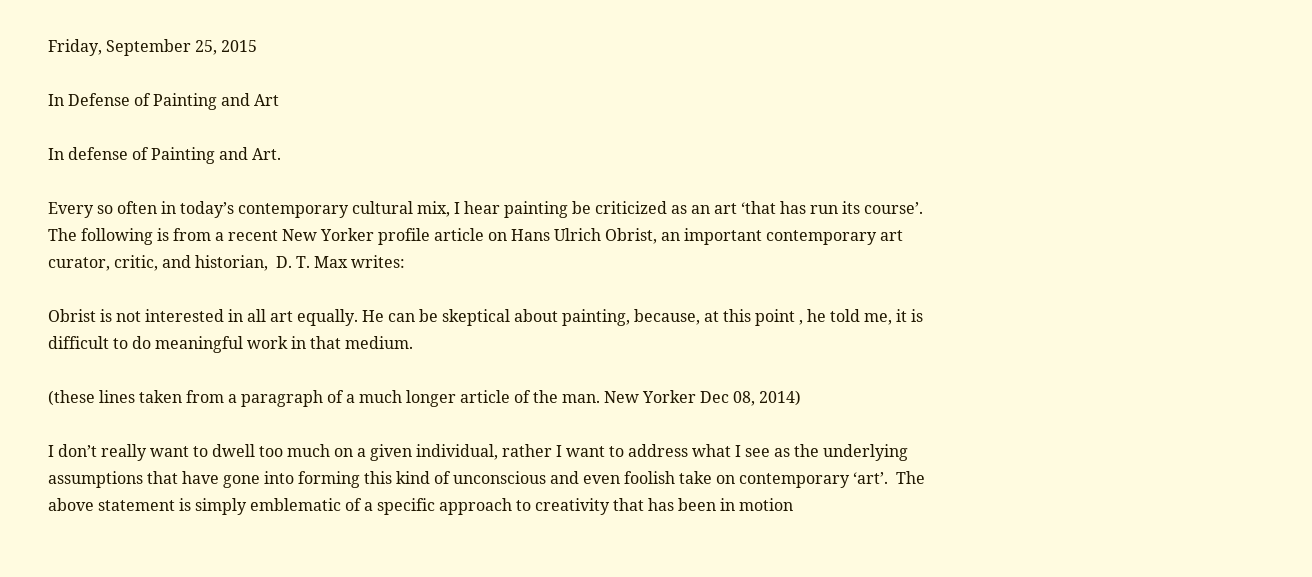Friday, September 25, 2015

In Defense of Painting and Art

In defense of Painting and Art.

Every so often in today’s contemporary cultural mix, I hear painting be criticized as an art ‘that has run its course’.  The following is from a recent New Yorker profile article on Hans Ulrich Obrist, an important contemporary art curator, critic, and historian,  D. T. Max writes:

Obrist is not interested in all art equally. He can be skeptical about painting, because, at this point , he told me, it is difficult to do meaningful work in that medium.

(these lines taken from a paragraph of a much longer article of the man. New Yorker Dec 08, 2014)

I don’t really want to dwell too much on a given individual, rather I want to address what I see as the underlying assumptions that have gone into forming this kind of unconscious and even foolish take on contemporary ‘art’.  The above statement is simply emblematic of a specific approach to creativity that has been in motion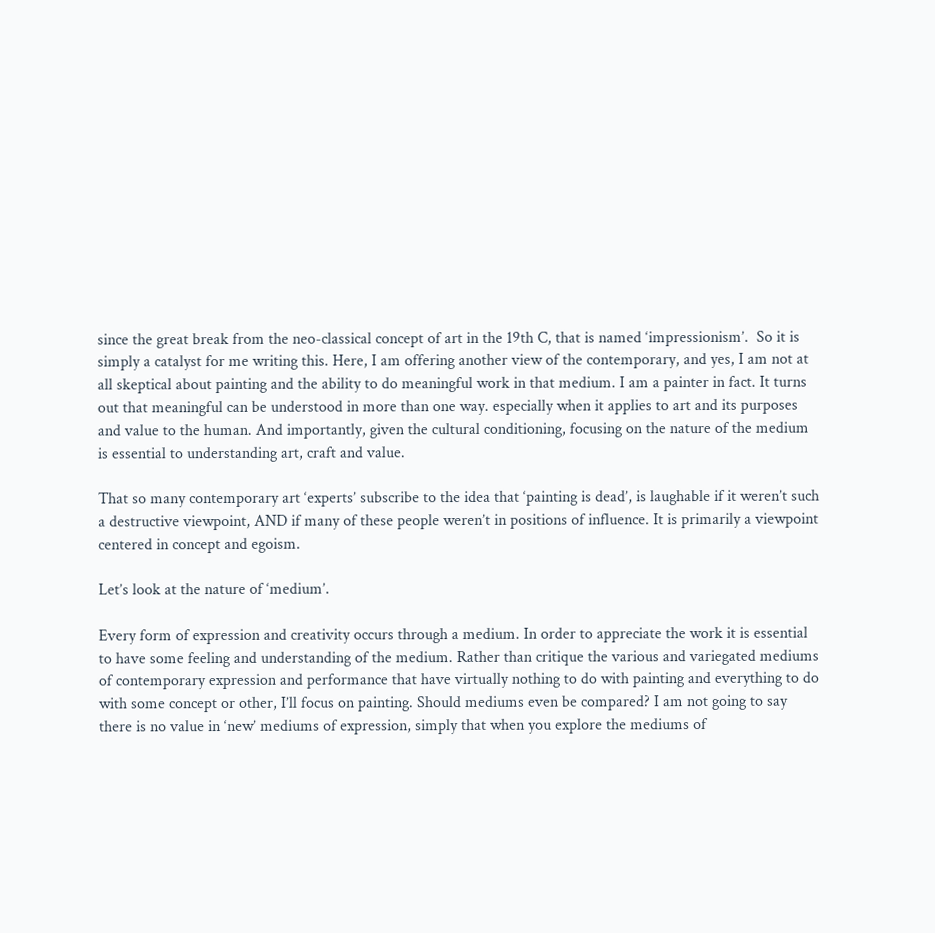since the great break from the neo-classical concept of art in the 19th C, that is named ‘impressionism’.  So it is simply a catalyst for me writing this. Here, I am offering another view of the contemporary, and yes, I am not at all skeptical about painting and the ability to do meaningful work in that medium. I am a painter in fact. It turns out that meaningful can be understood in more than one way. especially when it applies to art and its purposes and value to the human. And importantly, given the cultural conditioning, focusing on the nature of the medium is essential to understanding art, craft and value.

That so many contemporary art ‘experts’ subscribe to the idea that ‘painting is dead’, is laughable if it weren’t such a destructive viewpoint, AND if many of these people weren’t in positions of influence. It is primarily a viewpoint centered in concept and egoism.

Let’s look at the nature of ‘medium’.

Every form of expression and creativity occurs through a medium. In order to appreciate the work it is essential to have some feeling and understanding of the medium. Rather than critique the various and variegated mediums of contemporary expression and performance that have virtually nothing to do with painting and everything to do with some concept or other, I’ll focus on painting. Should mediums even be compared? I am not going to say there is no value in ‘new’ mediums of expression, simply that when you explore the mediums of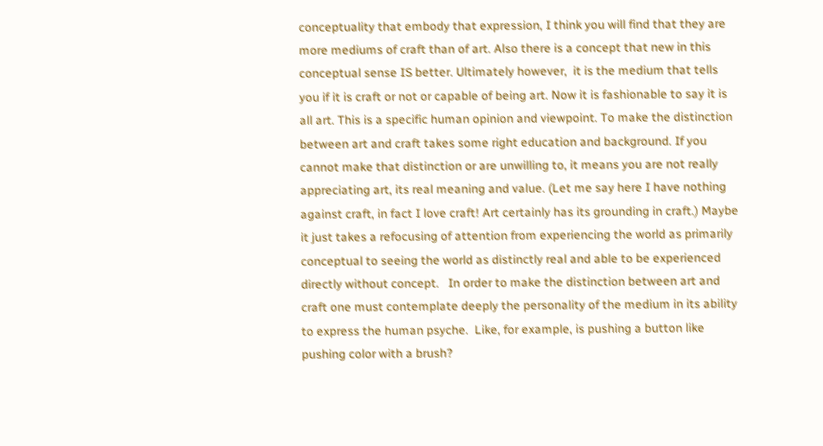conceptuality that embody that expression, I think you will find that they are more mediums of craft than of art. Also there is a concept that new in this conceptual sense IS better. Ultimately however,  it is the medium that tells you if it is craft or not or capable of being art. Now it is fashionable to say it is all art. This is a specific human opinion and viewpoint. To make the distinction between art and craft takes some right education and background. If you cannot make that distinction or are unwilling to, it means you are not really appreciating art, its real meaning and value. (Let me say here I have nothing against craft, in fact I love craft! Art certainly has its grounding in craft.) Maybe it just takes a refocusing of attention from experiencing the world as primarily conceptual to seeing the world as distinctly real and able to be experienced directly without concept.   In order to make the distinction between art and craft one must contemplate deeply the personality of the medium in its ability to express the human psyche.  Like, for example, is pushing a button like  pushing color with a brush?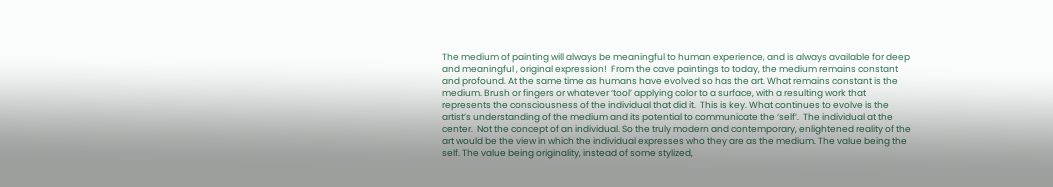The medium of painting will always be meaningful to human experience, and is always available for deep and meaningful , original expression!  From the cave paintings to today, the medium remains constant and profound. At the same time as humans have evolved so has the art. What remains constant is the medium. Brush or fingers or whatever ‘tool’ applying color to a surface, with a resulting work that represents the consciousness of the individual that did it.  This is key. What continues to evolve is the artist’s understanding of the medium and its potential to communicate the ‘self’.  The individual at the center.  Not the concept of an individual. So the truly modern and contemporary, enlightened reality of the art would be the view in which the individual expresses who they are as the medium. The value being the self. The value being originality, instead of some stylized,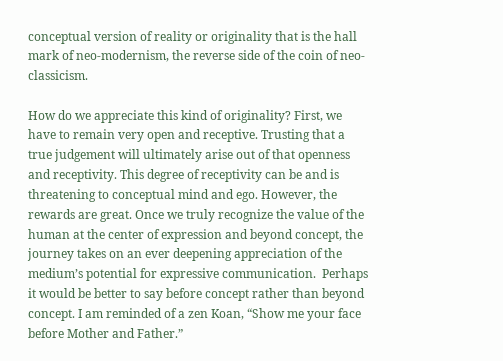conceptual version of reality or originality that is the hall mark of neo-modernism, the reverse side of the coin of neo-classicism.

How do we appreciate this kind of originality? First, we have to remain very open and receptive. Trusting that a true judgement will ultimately arise out of that openness and receptivity. This degree of receptivity can be and is threatening to conceptual mind and ego. However, the rewards are great. Once we truly recognize the value of the human at the center of expression and beyond concept, the journey takes on an ever deepening appreciation of the medium’s potential for expressive communication.  Perhaps it would be better to say before concept rather than beyond concept. I am reminded of a zen Koan, “Show me your face before Mother and Father.”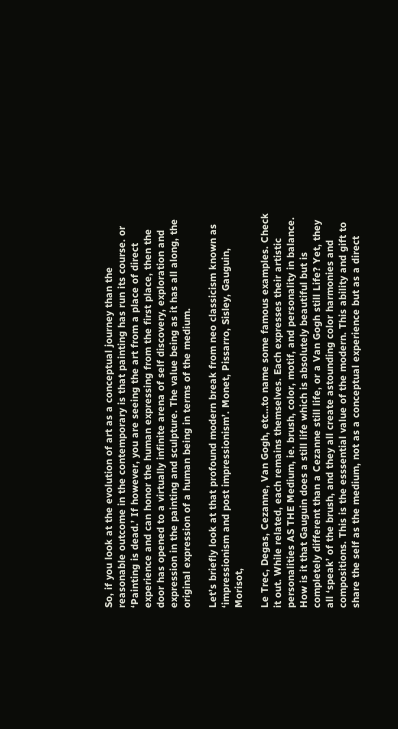So, if you look at the evolution of art as a conceptual journey than the reasonable outcome in the contemporary is that painting has run its course. or ‘Painting is dead.’ If however, you are seeing the art from a place of direct experience and can honor the human expressing from the first place, then the door has opened to a virtually infinite arena of self discovery, exploration and expression in the painting and sculpture. The value being as it has all along, the original expression of a human being in terms of the medium.

Let’s briefly look at that profound modern break from neo classicism known as ‘impressionism and post impressionism’. Monet, Pissarro, Sisley, Gauguin, Morisot,

Le Trec, Degas, Cezanne, Van Gogh, etc…to name some famous examples. Check it out. While related, each remains themselves. Each expresses their artistic personalities AS THE Medium, ie. brush, color, motif, and personality in balance. How is it that Gauguin does a still life which is absolutely beautiful but is completely different than a Cezanne still life, or a Van Gogh still Life? Yet, they all ‘speak’ of the brush, and they all create astounding color harmonies and compositions. This is the esssential value of the modern. This ability and gift to share the self as the medium, not as a conceptual experience but as a direct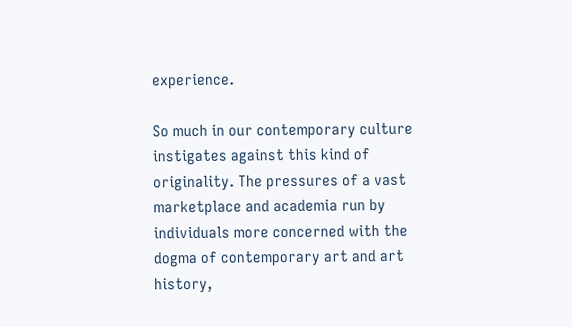experience.

So much in our contemporary culture instigates against this kind of originality. The pressures of a vast marketplace and academia run by individuals more concerned with the dogma of contemporary art and art history,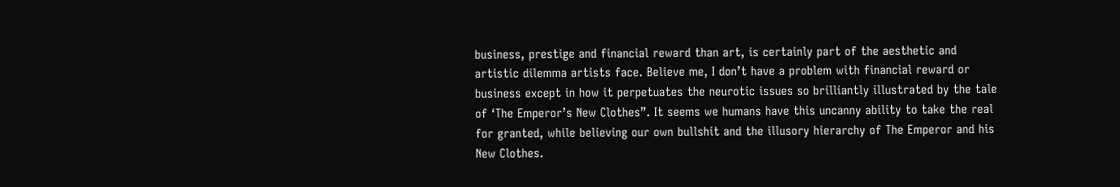business, prestige and financial reward than art, is certainly part of the aesthetic and artistic dilemma artists face. Believe me, I don’t have a problem with financial reward or business except in how it perpetuates the neurotic issues so brilliantly illustrated by the tale of ‘The Emperor’s New Clothes”. It seems we humans have this uncanny ability to take the real for granted, while believing our own bullshit and the illusory hierarchy of The Emperor and his New Clothes.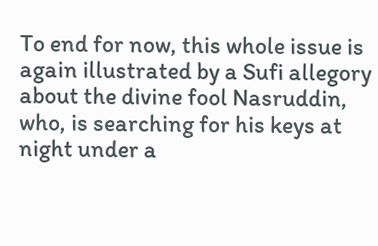To end for now, this whole issue is again illustrated by a Sufi allegory about the divine fool Nasruddin, who, is searching for his keys at night under a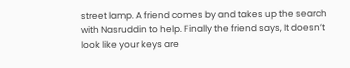street lamp. A friend comes by and takes up the search with Nasruddin to help. Finally the friend says, It doesn’t look like your keys are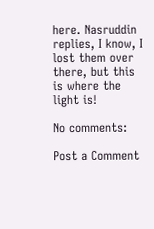here. Nasruddin replies, I know, I lost them over there, but this is where the light is!

No comments:

Post a Comment